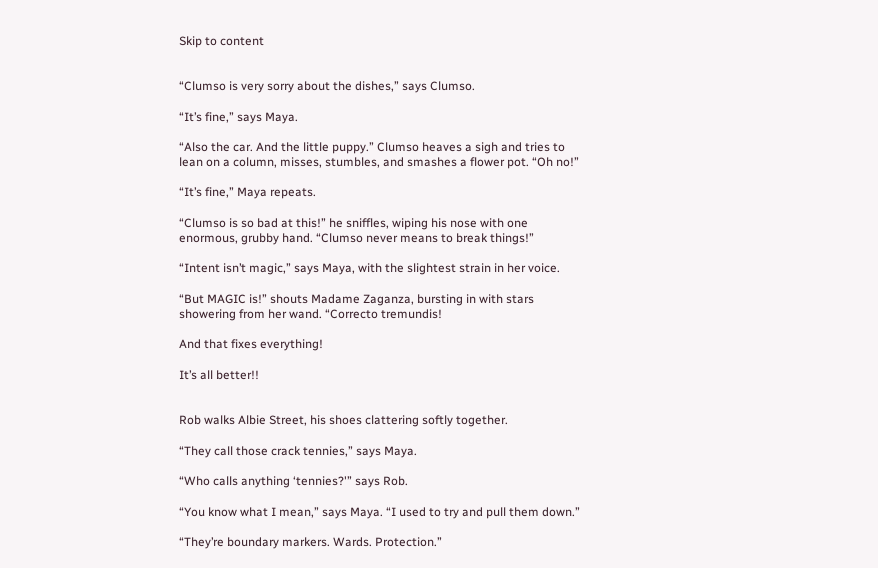Skip to content


“Clumso is very sorry about the dishes,” says Clumso.

“It’s fine,” says Maya.

“Also the car. And the little puppy.” Clumso heaves a sigh and tries to lean on a column, misses, stumbles, and smashes a flower pot. “Oh no!”

“It’s fine,” Maya repeats.

“Clumso is so bad at this!” he sniffles, wiping his nose with one enormous, grubby hand. “Clumso never means to break things!”

“Intent isn’t magic,” says Maya, with the slightest strain in her voice.

“But MAGIC is!” shouts Madame Zaganza, bursting in with stars showering from her wand. “Correcto tremundis!

And that fixes everything!

It’s all better!!


Rob walks Albie Street, his shoes clattering softly together.

“They call those crack tennies,” says Maya.

“Who calls anything ‘tennies?'” says Rob.

“You know what I mean,” says Maya. “I used to try and pull them down.”

“They’re boundary markers. Wards. Protection.”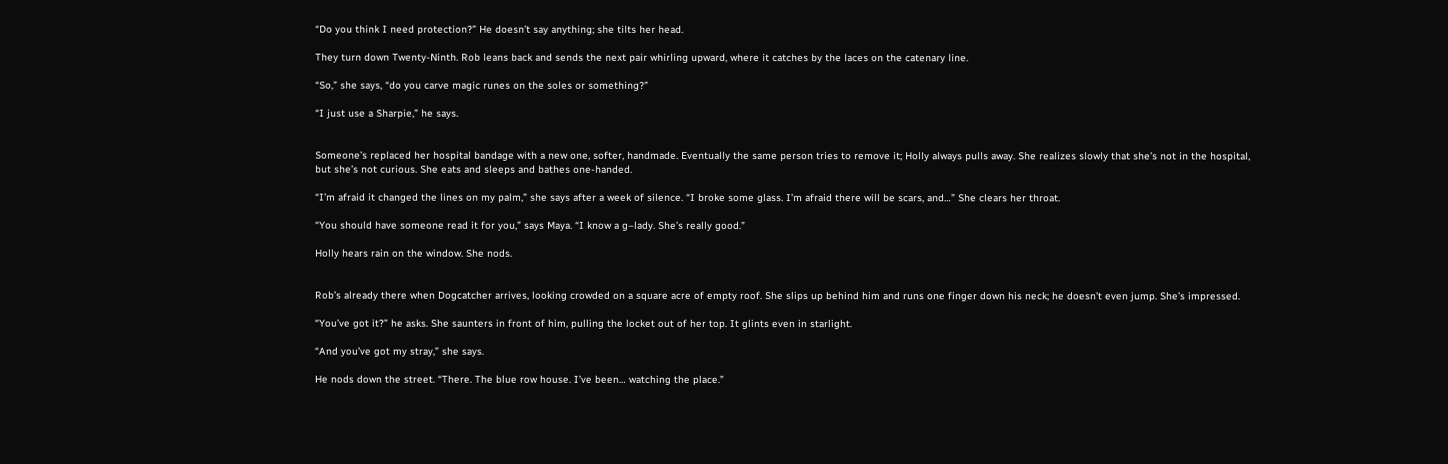“Do you think I need protection?” He doesn’t say anything; she tilts her head.

They turn down Twenty-Ninth. Rob leans back and sends the next pair whirling upward, where it catches by the laces on the catenary line.

“So,” she says, “do you carve magic runes on the soles or something?”

“I just use a Sharpie,” he says.


Someone’s replaced her hospital bandage with a new one, softer, handmade. Eventually the same person tries to remove it; Holly always pulls away. She realizes slowly that she’s not in the hospital, but she’s not curious. She eats and sleeps and bathes one-handed.

“I’m afraid it changed the lines on my palm,” she says after a week of silence. “I broke some glass. I’m afraid there will be scars, and…” She clears her throat.

“You should have someone read it for you,” says Maya. “I know a g–lady. She’s really good.”

Holly hears rain on the window. She nods.


Rob’s already there when Dogcatcher arrives, looking crowded on a square acre of empty roof. She slips up behind him and runs one finger down his neck; he doesn’t even jump. She’s impressed.

“You’ve got it?” he asks. She saunters in front of him, pulling the locket out of her top. It glints even in starlight.

“And you’ve got my stray,” she says.

He nods down the street. “There. The blue row house. I’ve been… watching the place.”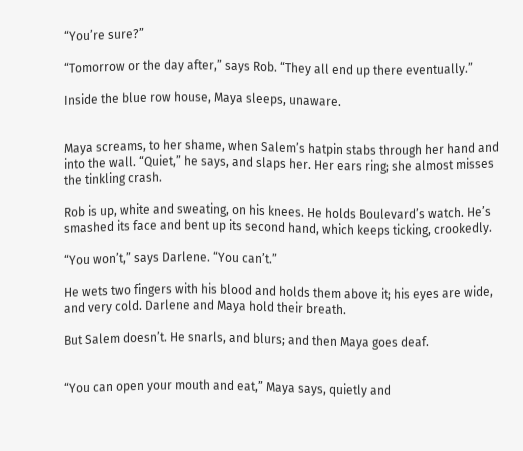“You’re sure?”

“Tomorrow or the day after,” says Rob. “They all end up there eventually.”

Inside the blue row house, Maya sleeps, unaware.


Maya screams, to her shame, when Salem’s hatpin stabs through her hand and into the wall. “Quiet,” he says, and slaps her. Her ears ring; she almost misses the tinkling crash.

Rob is up, white and sweating, on his knees. He holds Boulevard’s watch. He’s smashed its face and bent up its second hand, which keeps ticking, crookedly.

“You won’t,” says Darlene. “You can’t.”

He wets two fingers with his blood and holds them above it; his eyes are wide, and very cold. Darlene and Maya hold their breath.

But Salem doesn’t. He snarls, and blurs; and then Maya goes deaf.


“You can open your mouth and eat,” Maya says, quietly and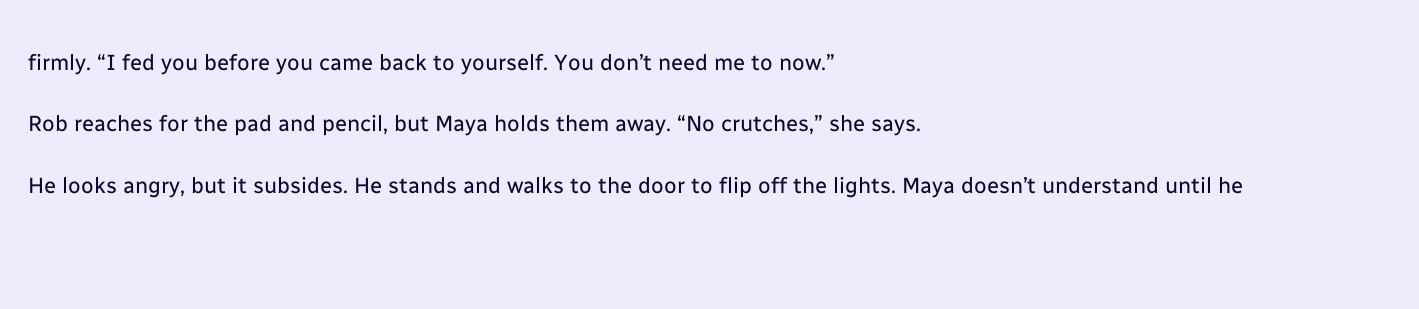firmly. “I fed you before you came back to yourself. You don’t need me to now.”

Rob reaches for the pad and pencil, but Maya holds them away. “No crutches,” she says.

He looks angry, but it subsides. He stands and walks to the door to flip off the lights. Maya doesn’t understand until he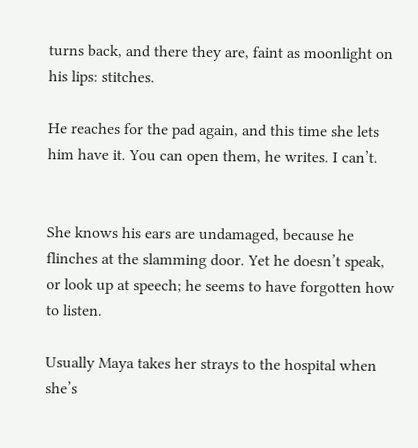turns back, and there they are, faint as moonlight on his lips: stitches.

He reaches for the pad again, and this time she lets him have it. You can open them, he writes. I can’t.


She knows his ears are undamaged, because he flinches at the slamming door. Yet he doesn’t speak, or look up at speech; he seems to have forgotten how to listen.

Usually Maya takes her strays to the hospital when she’s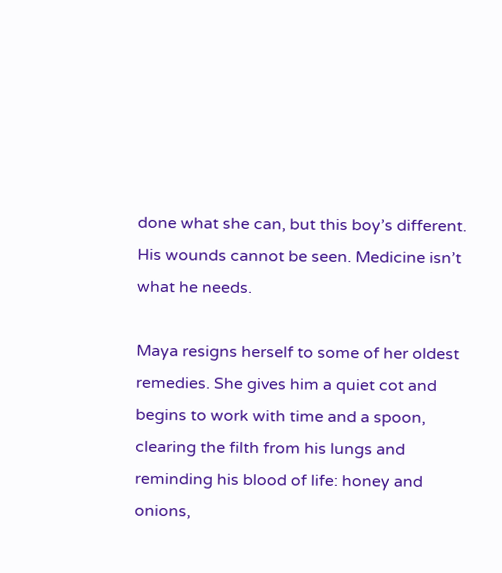done what she can, but this boy’s different. His wounds cannot be seen. Medicine isn’t what he needs.

Maya resigns herself to some of her oldest remedies. She gives him a quiet cot and begins to work with time and a spoon, clearing the filth from his lungs and reminding his blood of life: honey and onions,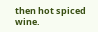then hot spiced wine.